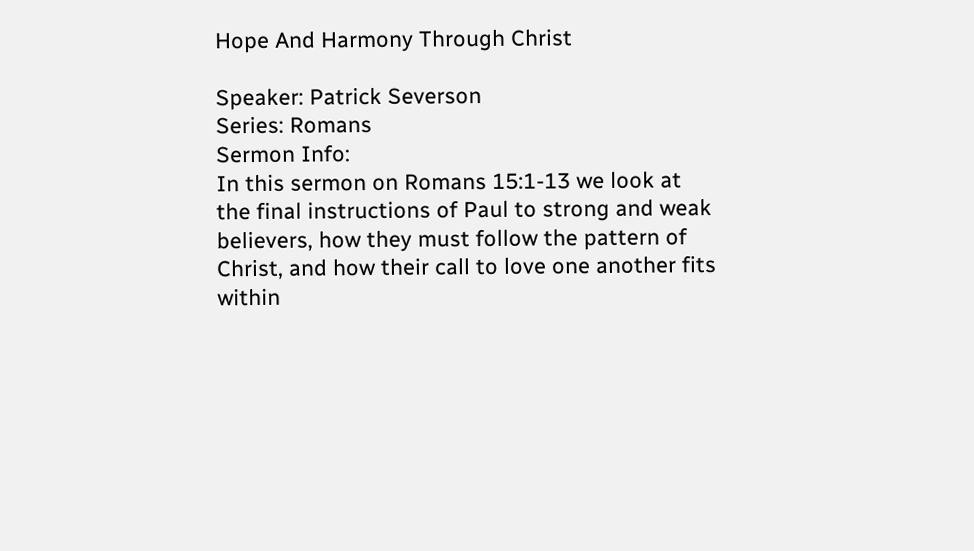Hope And Harmony Through Christ

Speaker: Patrick Severson
Series: Romans
Sermon Info:
In this sermon on Romans 15:1-13 we look at the final instructions of Paul to strong and weak believers, how they must follow the pattern of Christ, and how their call to love one another fits within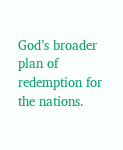God’s broader plan of redemption for the nations.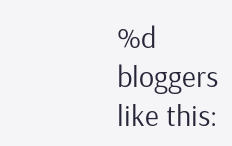%d bloggers like this: